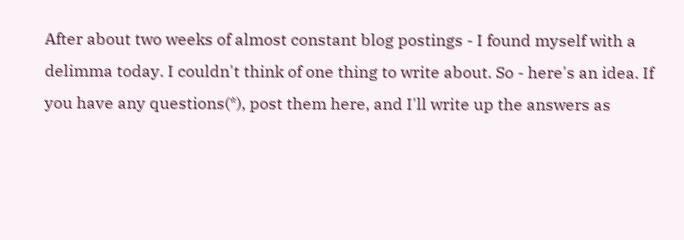After about two weeks of almost constant blog postings - I found myself with a delimma today. I couldn't think of one thing to write about. So - here's an idea. If you have any questions(*), post them here, and I'll write up the answers as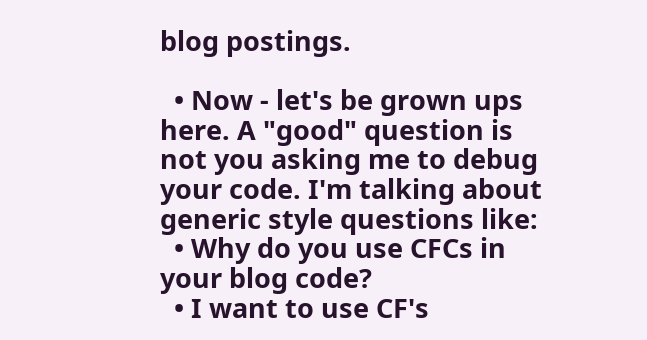blog postings.

  • Now - let's be grown ups here. A "good" question is not you asking me to debug your code. I'm talking about generic style questions like:
  • Why do you use CFCs in your blog code?
  • I want to use CF's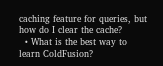caching feature for queries, but how do I clear the cache?
  • What is the best way to learn ColdFusion?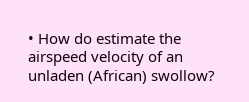• How do estimate the airspeed velocity of an unladen (African) swollow?